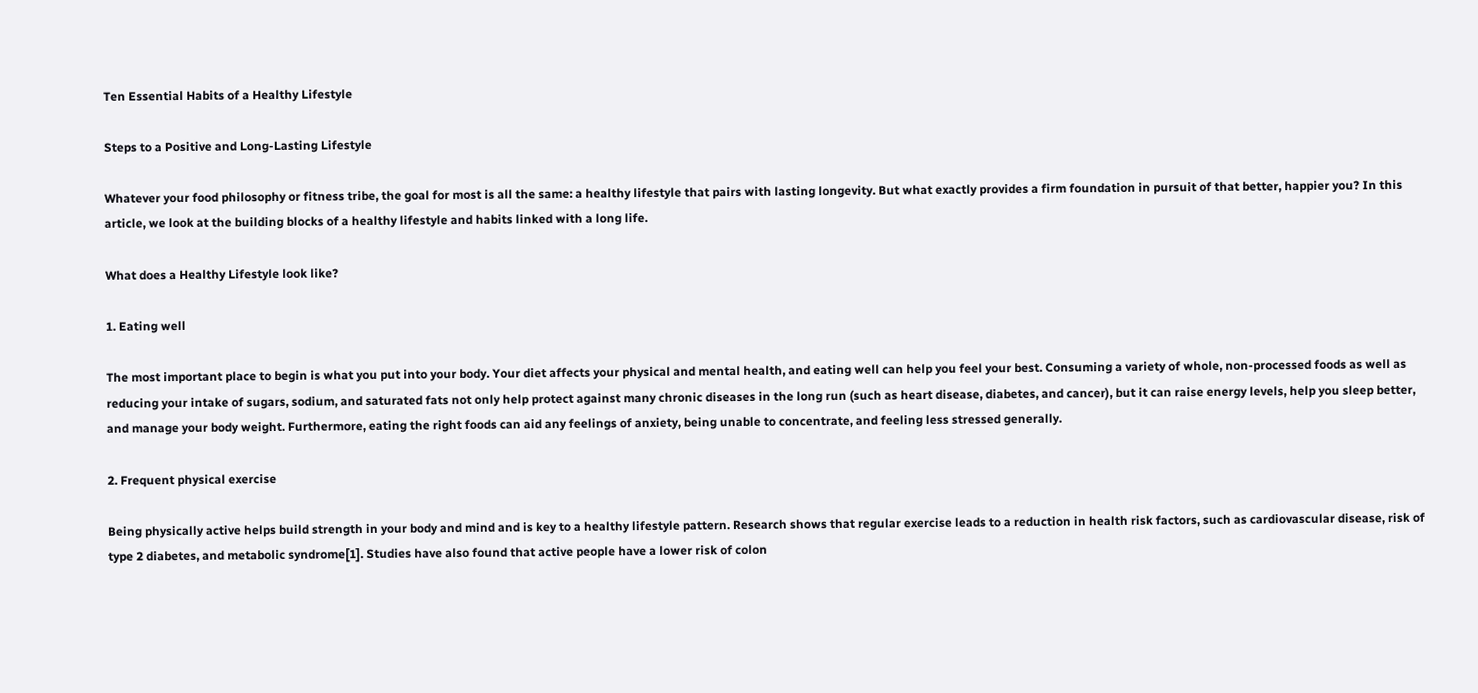Ten Essential Habits of a Healthy Lifestyle

Steps to a Positive and Long-Lasting Lifestyle

Whatever your food philosophy or fitness tribe, the goal for most is all the same: a healthy lifestyle that pairs with lasting longevity. But what exactly provides a firm foundation in pursuit of that better, happier you? In this article, we look at the building blocks of a healthy lifestyle and habits linked with a long life.

What does a Healthy Lifestyle look like?

1. Eating well

The most important place to begin is what you put into your body. Your diet affects your physical and mental health, and eating well can help you feel your best. Consuming a variety of whole, non-processed foods as well as reducing your intake of sugars, sodium, and saturated fats not only help protect against many chronic diseases in the long run (such as heart disease, diabetes, and cancer), but it can raise energy levels, help you sleep better, and manage your body weight. Furthermore, eating the right foods can aid any feelings of anxiety, being unable to concentrate, and feeling less stressed generally.

2. Frequent physical exercise

Being physically active helps build strength in your body and mind and is key to a healthy lifestyle pattern. Research shows that regular exercise leads to a reduction in health risk factors, such as cardiovascular disease, risk of type 2 diabetes, and metabolic syndrome[1]. Studies have also found that active people have a lower risk of colon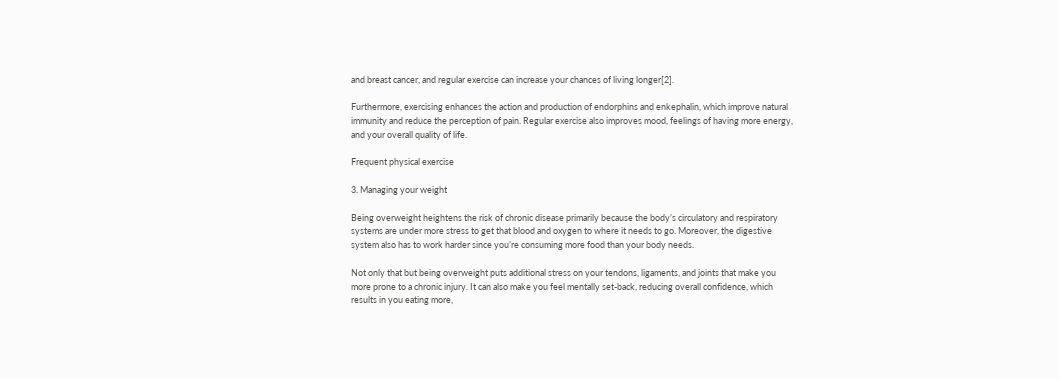and breast cancer, and regular exercise can increase your chances of living longer[2].

Furthermore, exercising enhances the action and production of endorphins and enkephalin, which improve natural immunity and reduce the perception of pain. Regular exercise also improves mood, feelings of having more energy, and your overall quality of life.

Frequent physical exercise

3. Managing your weight

Being overweight heightens the risk of chronic disease primarily because the body’s circulatory and respiratory systems are under more stress to get that blood and oxygen to where it needs to go. Moreover, the digestive system also has to work harder since you’re consuming more food than your body needs.

Not only that but being overweight puts additional stress on your tendons, ligaments, and joints that make you more prone to a chronic injury. It can also make you feel mentally set-back, reducing overall confidence, which results in you eating more,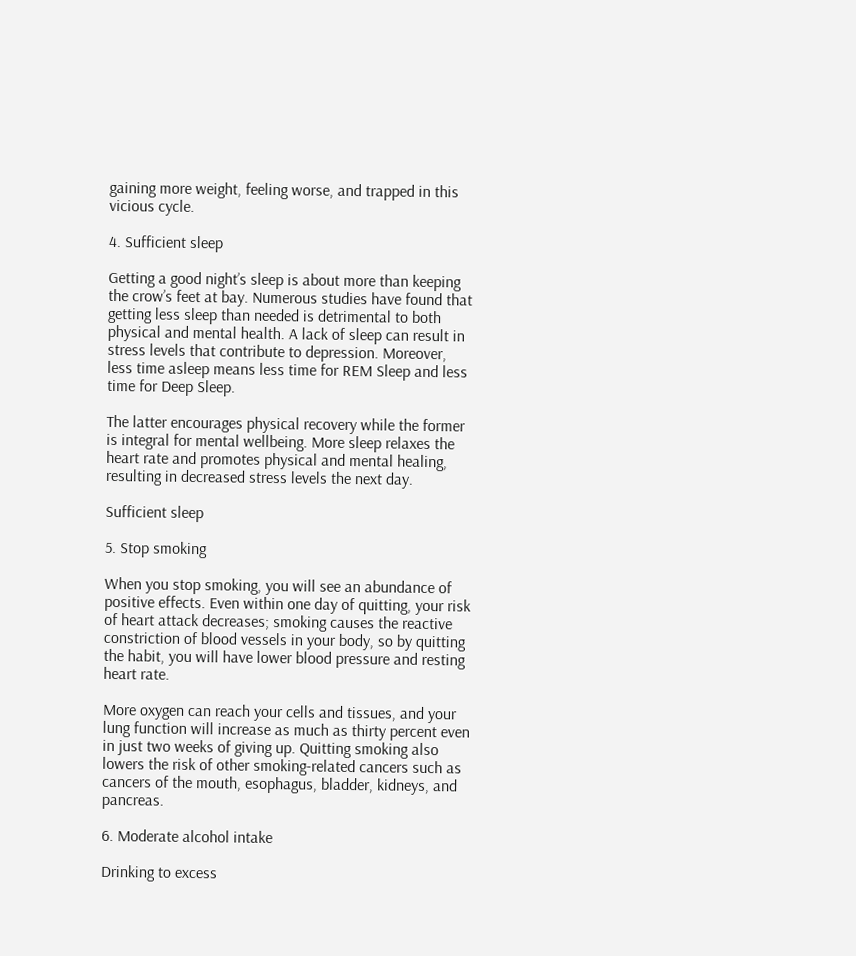gaining more weight, feeling worse, and trapped in this vicious cycle.

4. Sufficient sleep

Getting a good night’s sleep is about more than keeping the crow’s feet at bay. Numerous studies have found that getting less sleep than needed is detrimental to both physical and mental health. A lack of sleep can result in stress levels that contribute to depression. Moreover, less time asleep means less time for REM Sleep and less time for Deep Sleep.

The latter encourages physical recovery while the former is integral for mental wellbeing. More sleep relaxes the heart rate and promotes physical and mental healing, resulting in decreased stress levels the next day.

Sufficient sleep

5. Stop smoking

When you stop smoking, you will see an abundance of positive effects. Even within one day of quitting, your risk of heart attack decreases; smoking causes the reactive constriction of blood vessels in your body, so by quitting the habit, you will have lower blood pressure and resting heart rate.

More oxygen can reach your cells and tissues, and your lung function will increase as much as thirty percent even in just two weeks of giving up. Quitting smoking also lowers the risk of other smoking-related cancers such as cancers of the mouth, esophagus, bladder, kidneys, and pancreas.

6. Moderate alcohol intake

Drinking to excess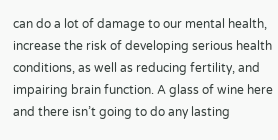can do a lot of damage to our mental health, increase the risk of developing serious health conditions, as well as reducing fertility, and impairing brain function. A glass of wine here and there isn’t going to do any lasting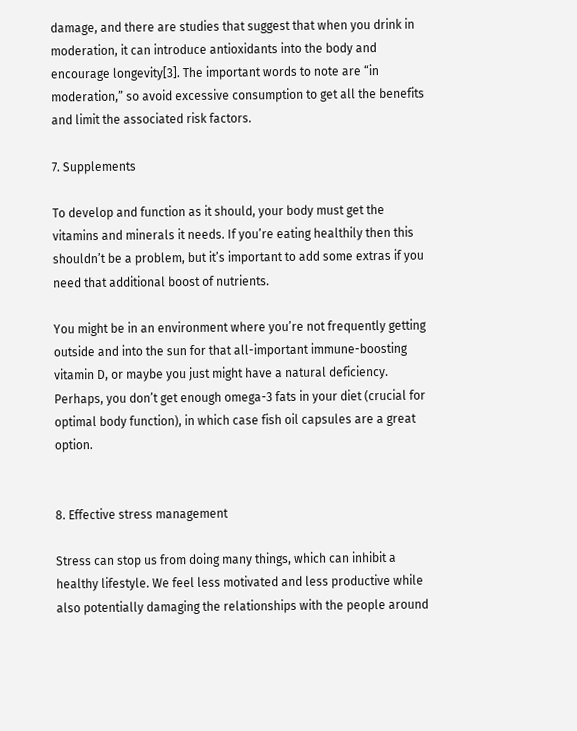damage, and there are studies that suggest that when you drink in moderation, it can introduce antioxidants into the body and encourage longevity[3]. The important words to note are “in moderation,” so avoid excessive consumption to get all the benefits and limit the associated risk factors.

7. Supplements

To develop and function as it should, your body must get the vitamins and minerals it needs. If you’re eating healthily then this shouldn’t be a problem, but it’s important to add some extras if you need that additional boost of nutrients.

You might be in an environment where you’re not frequently getting outside and into the sun for that all-important immune-boosting vitamin D, or maybe you just might have a natural deficiency. Perhaps, you don’t get enough omega-3 fats in your diet (crucial for optimal body function), in which case fish oil capsules are a great option.


8. Effective stress management

Stress can stop us from doing many things, which can inhibit a healthy lifestyle. We feel less motivated and less productive while also potentially damaging the relationships with the people around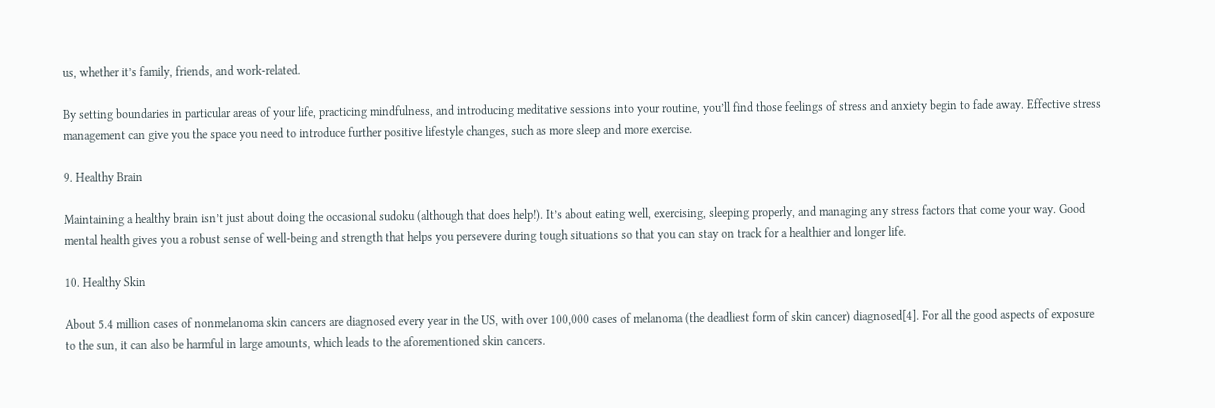us, whether it’s family, friends, and work-related.

By setting boundaries in particular areas of your life, practicing mindfulness, and introducing meditative sessions into your routine, you’ll find those feelings of stress and anxiety begin to fade away. Effective stress management can give you the space you need to introduce further positive lifestyle changes, such as more sleep and more exercise.

9. Healthy Brain

Maintaining a healthy brain isn’t just about doing the occasional sudoku (although that does help!). It’s about eating well, exercising, sleeping properly, and managing any stress factors that come your way. Good mental health gives you a robust sense of well-being and strength that helps you persevere during tough situations so that you can stay on track for a healthier and longer life.

10. Healthy Skin

About 5.4 million cases of nonmelanoma skin cancers are diagnosed every year in the US, with over 100,000 cases of melanoma (the deadliest form of skin cancer) diagnosed[4]. For all the good aspects of exposure to the sun, it can also be harmful in large amounts, which leads to the aforementioned skin cancers.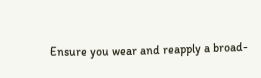Ensure you wear and reapply a broad-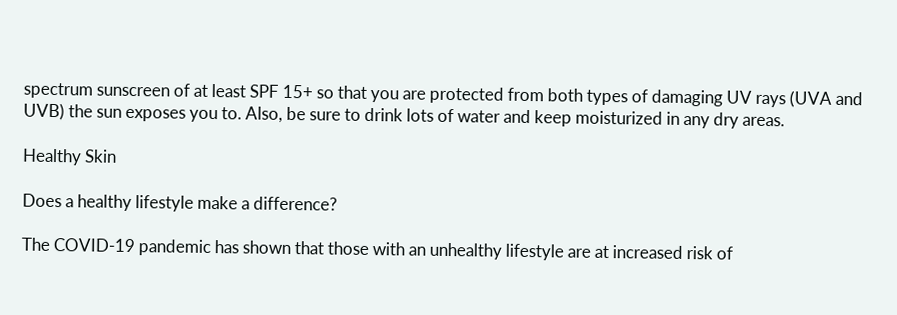spectrum sunscreen of at least SPF 15+ so that you are protected from both types of damaging UV rays (UVA and UVB) the sun exposes you to. Also, be sure to drink lots of water and keep moisturized in any dry areas.

Healthy Skin

Does a healthy lifestyle make a difference?

The COVID-19 pandemic has shown that those with an unhealthy lifestyle are at increased risk of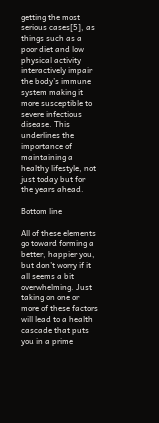getting the most serious cases[5], as things such as a poor diet and low physical activity interactively impair the body’s immune system making it more susceptible to severe infectious disease. This underlines the importance of maintaining a healthy lifestyle, not just today but for the years ahead.

Bottom line

All of these elements go toward forming a better, happier you, but don’t worry if it all seems a bit overwhelming. Just taking on one or more of these factors will lead to a health cascade that puts you in a prime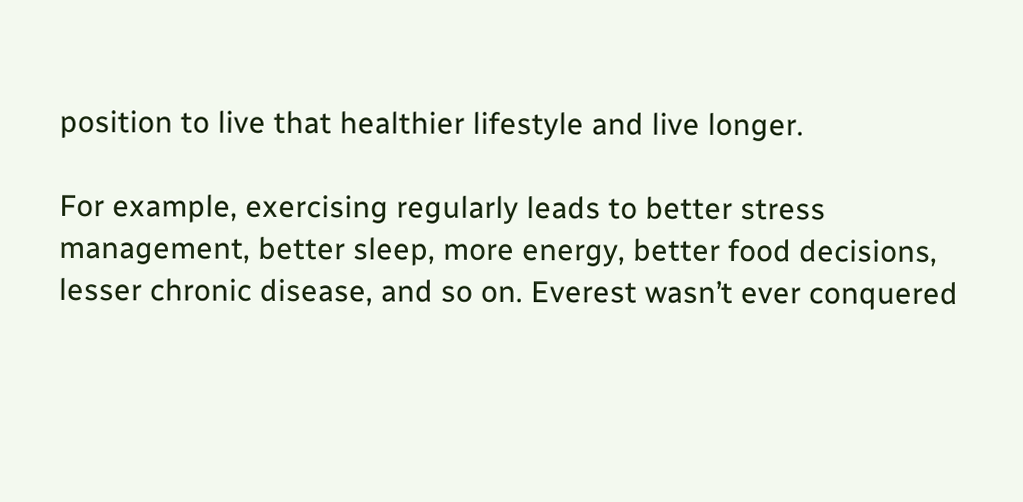position to live that healthier lifestyle and live longer.

For example, exercising regularly leads to better stress management, better sleep, more energy, better food decisions, lesser chronic disease, and so on. Everest wasn’t ever conquered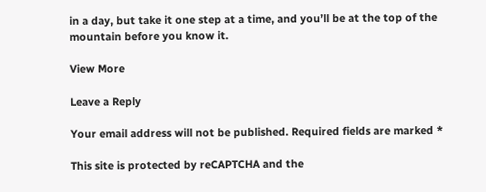in a day, but take it one step at a time, and you’ll be at the top of the mountain before you know it.

View More

Leave a Reply

Your email address will not be published. Required fields are marked *

This site is protected by reCAPTCHA and the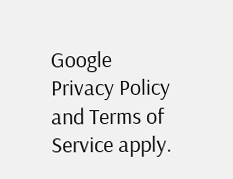Google Privacy Policy and Terms of Service apply.